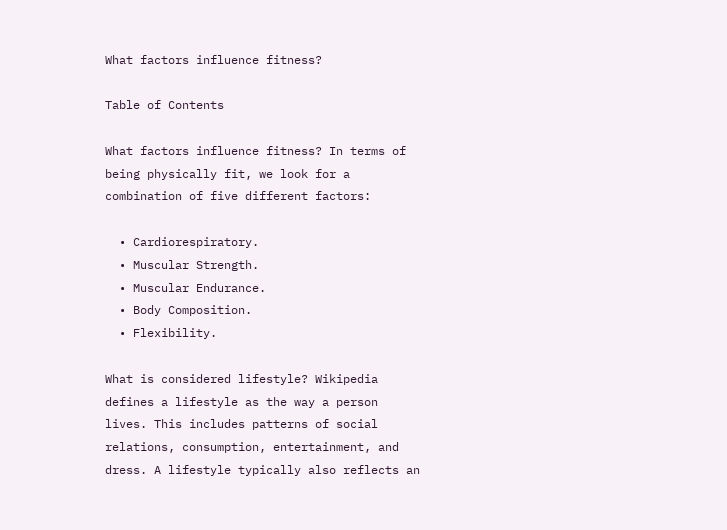What factors influence fitness?

Table of Contents

What factors influence fitness? In terms of being physically fit, we look for a combination of five different factors:

  • Cardiorespiratory.
  • Muscular Strength.
  • Muscular Endurance.
  • Body Composition.
  • Flexibility.

What is considered lifestyle? Wikipedia defines a lifestyle as the way a person lives. This includes patterns of social relations, consumption, entertainment, and dress. A lifestyle typically also reflects an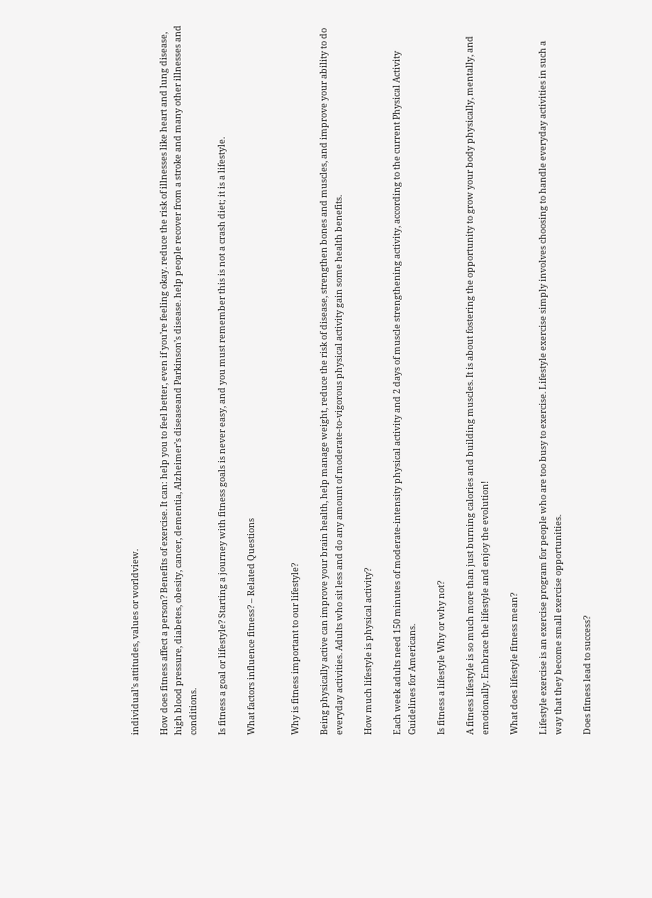individual’s attitudes, values or worldview.

How does fitness affect a person? Benefits of exercise. It can: help you to feel better, even if you’re feeling okay. reduce the risk of illnesses like heart and lung disease, high blood pressure, diabetes, obesity, cancer, dementia, Alzheimer’s diseaseand Parkinson’s disease. help people recover from a stroke and many other illnesses and conditions.

Is fitness a goal or lifestyle? Starting a journey with fitness goals is never easy, and you must remember this is not a crash diet; it is a lifestyle.

What factors influence fitness? – Related Questions


Why is fitness important to our lifestyle?

Being physically active can improve your brain health, help manage weight, reduce the risk of disease, strengthen bones and muscles, and improve your ability to do everyday activities. Adults who sit less and do any amount of moderate-to-vigorous physical activity gain some health benefits.

How much lifestyle is physical activity?

Each week adults need 150 minutes of moderate-intensity physical activity and 2 days of muscle strengthening activity, according to the current Physical Activity Guidelines for Americans.

Is fitness a lifestyle Why or why not?

A fitness lifestyle is so much more than just burning calories and building muscles. It is about fostering the opportunity to grow your body physically, mentally, and emotionally. Embrace the lifestyle and enjoy the evolution!

What does lifestyle fitness mean?

Lifestyle exercise is an exercise program for people who are too busy to exercise. Lifestyle exercise simply involves choosing to handle everyday activities in such a way that they become small exercise opportunities.

Does fitness lead to success?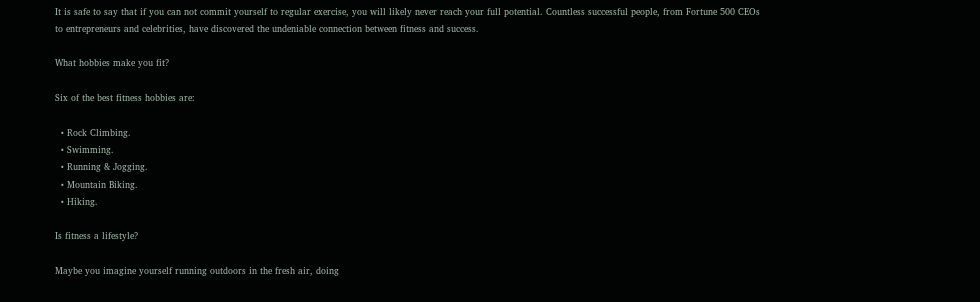It is safe to say that if you can not commit yourself to regular exercise, you will likely never reach your full potential. Countless successful people, from Fortune 500 CEOs to entrepreneurs and celebrities, have discovered the undeniable connection between fitness and success.

What hobbies make you fit?

Six of the best fitness hobbies are:

  • Rock Climbing.
  • Swimming.
  • Running & Jogging.
  • Mountain Biking.
  • Hiking.

Is fitness a lifestyle?

Maybe you imagine yourself running outdoors in the fresh air, doing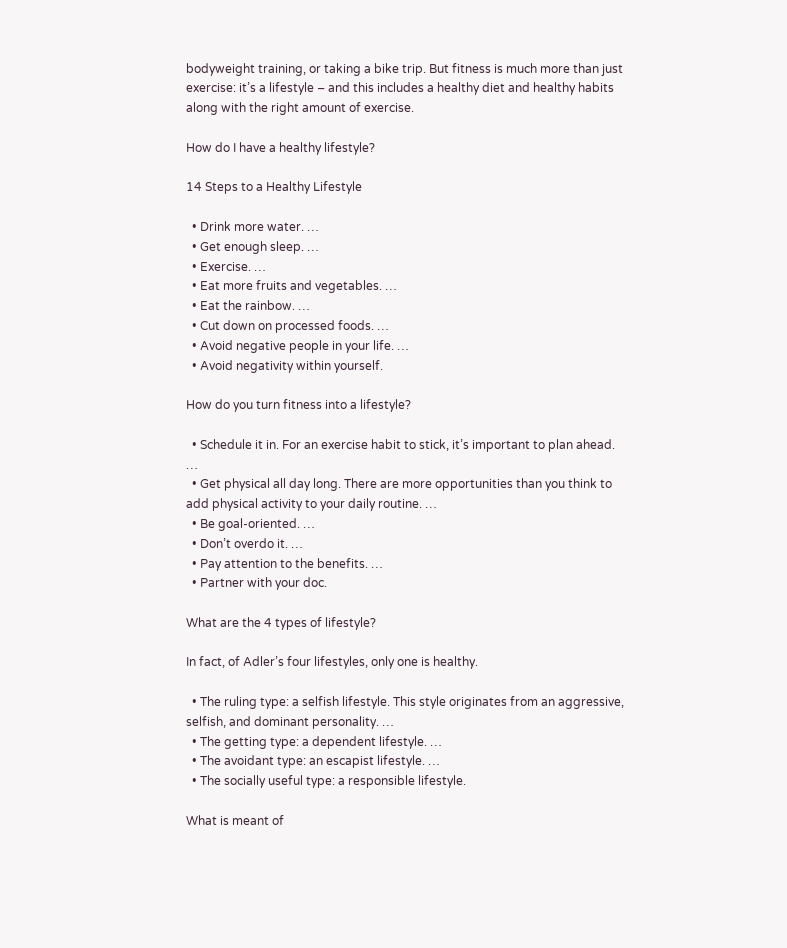bodyweight training, or taking a bike trip. But fitness is much more than just exercise: it’s a lifestyle – and this includes a healthy diet and healthy habits along with the right amount of exercise.

How do I have a healthy lifestyle?

14 Steps to a Healthy Lifestyle

  • Drink more water. …
  • Get enough sleep. …
  • Exercise. …
  • Eat more fruits and vegetables. …
  • Eat the rainbow. …
  • Cut down on processed foods. …
  • Avoid negative people in your life. …
  • Avoid negativity within yourself.

How do you turn fitness into a lifestyle?

  • Schedule it in. For an exercise habit to stick, it’s important to plan ahead. …
  • Get physical all day long. There are more opportunities than you think to add physical activity to your daily routine. …
  • Be goal-oriented. …
  • Don’t overdo it. …
  • Pay attention to the benefits. …
  • Partner with your doc.

What are the 4 types of lifestyle?

In fact, of Adler’s four lifestyles, only one is healthy.

  • The ruling type: a selfish lifestyle. This style originates from an aggressive, selfish, and dominant personality. …
  • The getting type: a dependent lifestyle. …
  • The avoidant type: an escapist lifestyle. …
  • The socially useful type: a responsible lifestyle.

What is meant of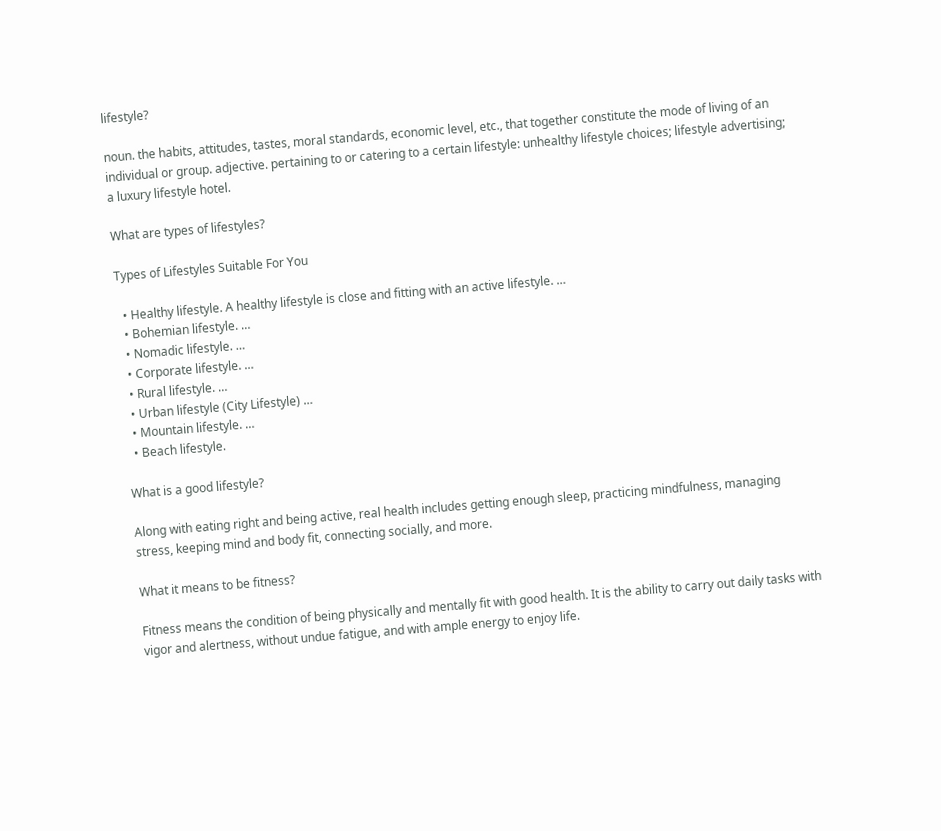lifestyle?

noun. the habits, attitudes, tastes, moral standards, economic level, etc., that together constitute the mode of living of an individual or group. adjective. pertaining to or catering to a certain lifestyle: unhealthy lifestyle choices; lifestyle advertising; a luxury lifestyle hotel.

What are types of lifestyles?

Types of Lifestyles Suitable For You

  • Healthy lifestyle. A healthy lifestyle is close and fitting with an active lifestyle. …
  • Bohemian lifestyle. …
  • Nomadic lifestyle. …
  • Corporate lifestyle. …
  • Rural lifestyle. …
  • Urban lifestyle (City Lifestyle) …
  • Mountain lifestyle. …
  • Beach lifestyle.

What is a good lifestyle?

Along with eating right and being active, real health includes getting enough sleep, practicing mindfulness, managing stress, keeping mind and body fit, connecting socially, and more.

What it means to be fitness?

Fitness means the condition of being physically and mentally fit with good health. It is the ability to carry out daily tasks with vigor and alertness, without undue fatigue, and with ample energy to enjoy life.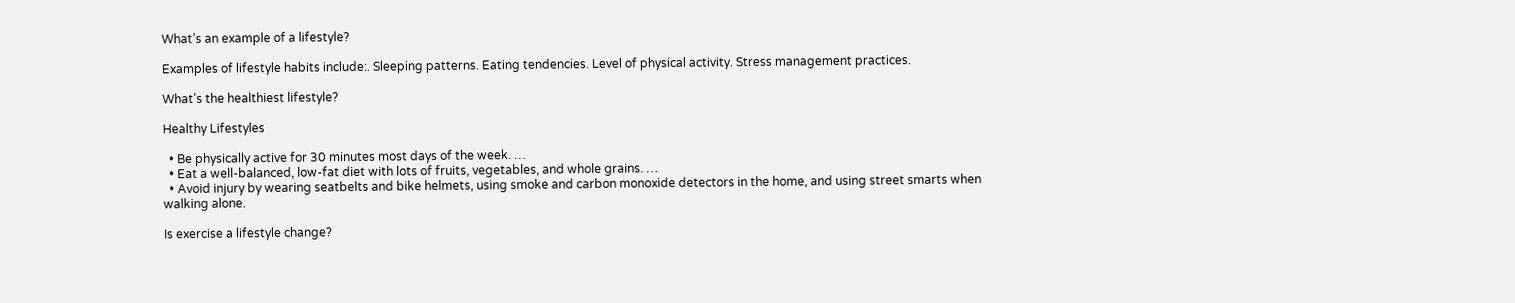What’s an example of a lifestyle?

Examples of lifestyle habits include:. Sleeping patterns. Eating tendencies. Level of physical activity. Stress management practices.

What’s the healthiest lifestyle?

Healthy Lifestyles

  • Be physically active for 30 minutes most days of the week. …
  • Eat a well-balanced, low-fat diet with lots of fruits, vegetables, and whole grains. …
  • Avoid injury by wearing seatbelts and bike helmets, using smoke and carbon monoxide detectors in the home, and using street smarts when walking alone.

Is exercise a lifestyle change?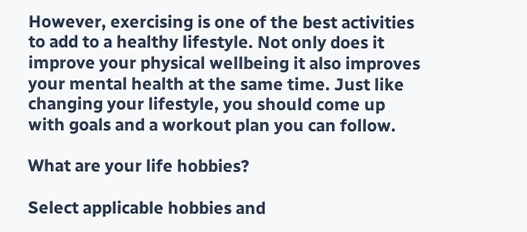However, exercising is one of the best activities to add to a healthy lifestyle. Not only does it improve your physical wellbeing it also improves your mental health at the same time. Just like changing your lifestyle, you should come up with goals and a workout plan you can follow.

What are your life hobbies?

Select applicable hobbies and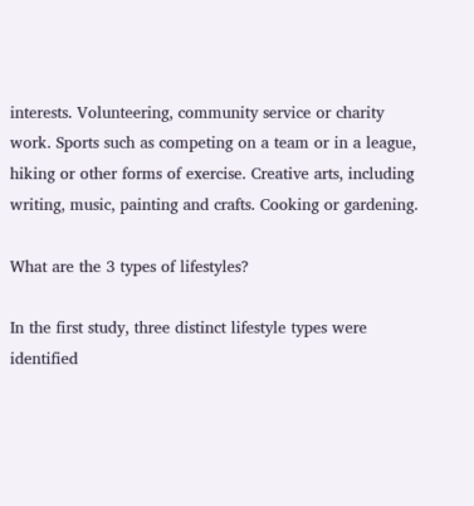interests. Volunteering, community service or charity work. Sports such as competing on a team or in a league, hiking or other forms of exercise. Creative arts, including writing, music, painting and crafts. Cooking or gardening.

What are the 3 types of lifestyles?

In the first study, three distinct lifestyle types were identified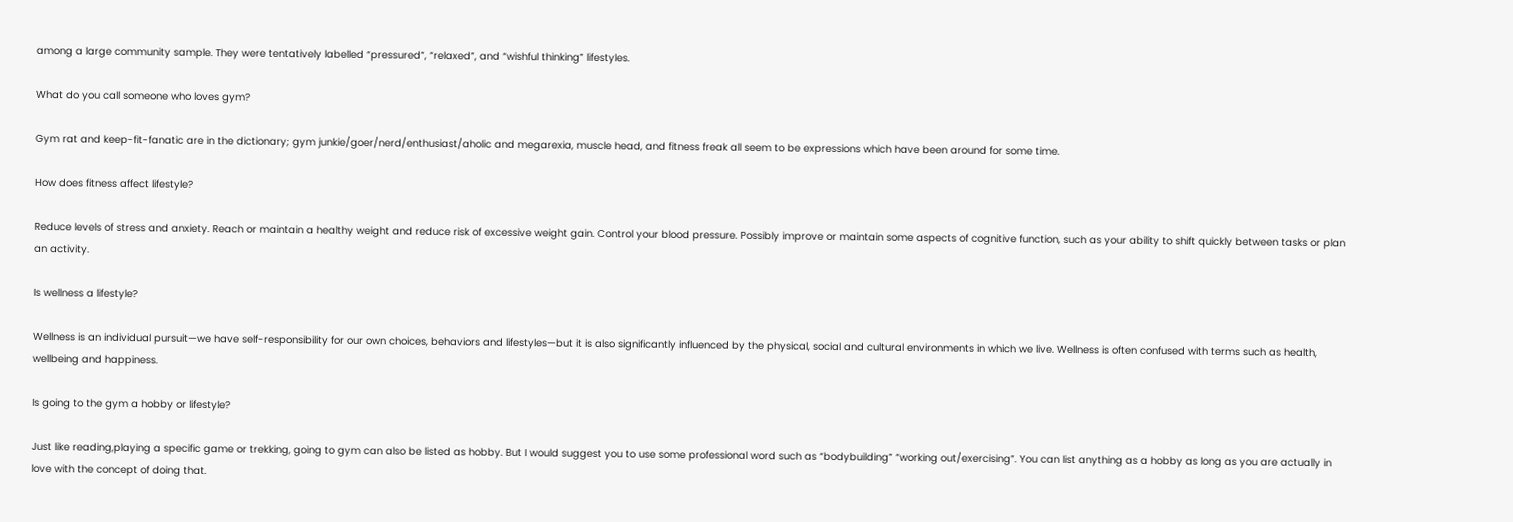among a large community sample. They were tentatively labelled “pressured”, “relaxed”, and “wishful thinking” lifestyles.

What do you call someone who loves gym?

Gym rat and keep-fit-fanatic are in the dictionary; gym junkie/goer/nerd/enthusiast/aholic and megarexia, muscle head, and fitness freak all seem to be expressions which have been around for some time.

How does fitness affect lifestyle?

Reduce levels of stress and anxiety. Reach or maintain a healthy weight and reduce risk of excessive weight gain. Control your blood pressure. Possibly improve or maintain some aspects of cognitive function, such as your ability to shift quickly between tasks or plan an activity.

Is wellness a lifestyle?

Wellness is an individual pursuit—we have self-responsibility for our own choices, behaviors and lifestyles—but it is also significantly influenced by the physical, social and cultural environments in which we live. Wellness is often confused with terms such as health, wellbeing and happiness.

Is going to the gym a hobby or lifestyle?

Just like reading,playing a specific game or trekking, going to gym can also be listed as hobby. But I would suggest you to use some professional word such as “bodybuilding” “working out/exercising”. You can list anything as a hobby as long as you are actually in love with the concept of doing that.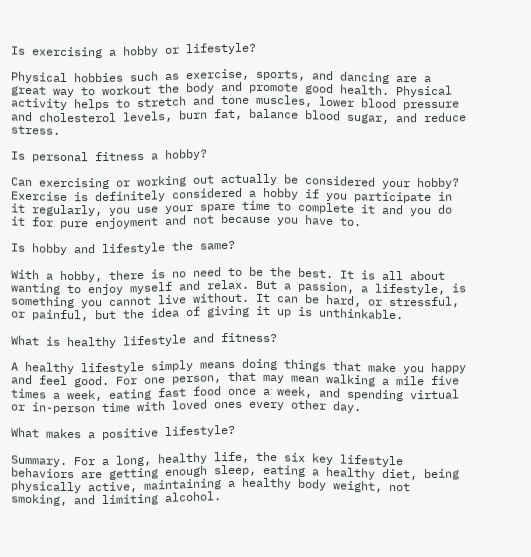Is exercising a hobby or lifestyle?

Physical hobbies such as exercise, sports, and dancing are a great way to workout the body and promote good health. Physical activity helps to stretch and tone muscles, lower blood pressure and cholesterol levels, burn fat, balance blood sugar, and reduce stress.

Is personal fitness a hobby?

Can exercising or working out actually be considered your hobby? Exercise is definitely considered a hobby if you participate in it regularly, you use your spare time to complete it and you do it for pure enjoyment and not because you have to.

Is hobby and lifestyle the same?

With a hobby, there is no need to be the best. It is all about wanting to enjoy myself and relax. But a passion, a lifestyle, is something you cannot live without. It can be hard, or stressful, or painful, but the idea of giving it up is unthinkable.

What is healthy lifestyle and fitness?

A healthy lifestyle simply means doing things that make you happy and feel good. For one person, that may mean walking a mile five times a week, eating fast food once a week, and spending virtual or in-person time with loved ones every other day.

What makes a positive lifestyle?

Summary. For a long, healthy life, the six key lifestyle behaviors are getting enough sleep, eating a healthy diet, being physically active, maintaining a healthy body weight, not smoking, and limiting alcohol.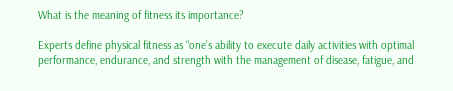What is the meaning of fitness its importance?

Experts define physical fitness as “one’s ability to execute daily activities with optimal performance, endurance, and strength with the management of disease, fatigue, and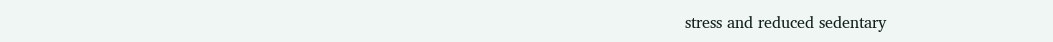stress and reduced sedentary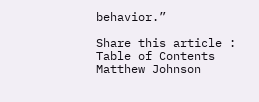behavior.”

Share this article :
Table of Contents
Matthew Johnson